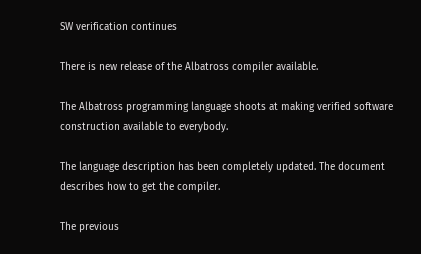SW verification continues

There is new release of the Albatross compiler available.

The Albatross programming language shoots at making verified software construction available to everybody.

The language description has been completely updated. The document describes how to get the compiler.

The previous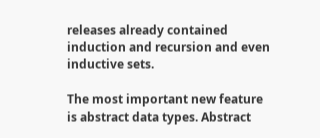releases already contained induction and recursion and even inductive sets.

The most important new feature is abstract data types. Abstract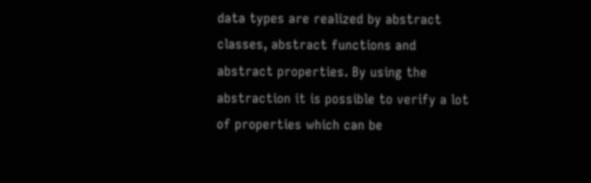data types are realized by abstract classes, abstract functions and abstract properties. By using the abstraction it is possible to verify a lot of properties which can be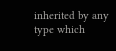inherited by any type which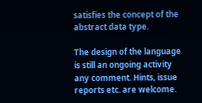satisfies the concept of the abstract data type.

The design of the language is still an ongoing activity any comment. Hints, issue reports etc. are welcome.